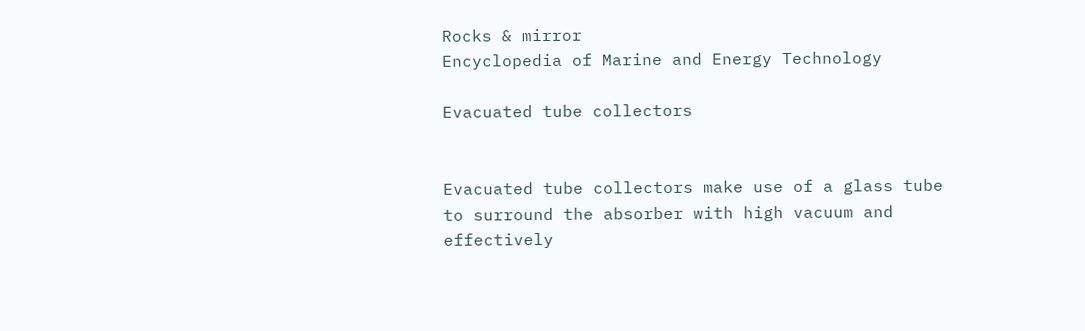Rocks & mirror
Encyclopedia of Marine and Energy Technology

Evacuated tube collectors


Evacuated tube collectors make use of a glass tube to surround the absorber with high vacuum and effectively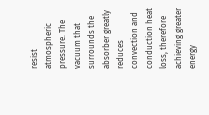resist atmospheric pressure. The vacuum that surrounds the absorber greatly reduces convection and conduction heat loss, therefore achieving greater energy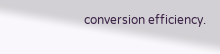conversion efficiency.